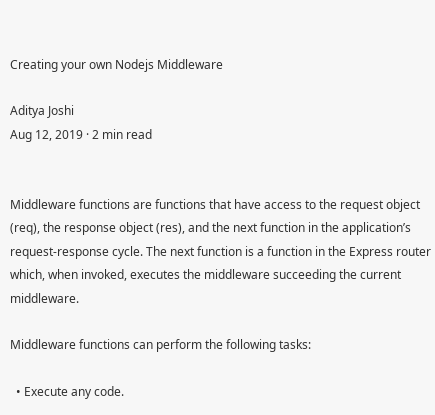Creating your own Nodejs Middleware

Aditya Joshi
Aug 12, 2019 · 2 min read


Middleware functions are functions that have access to the request object (req), the response object (res), and the next function in the application’s request-response cycle. The next function is a function in the Express router which, when invoked, executes the middleware succeeding the current middleware.

Middleware functions can perform the following tasks:

  • Execute any code.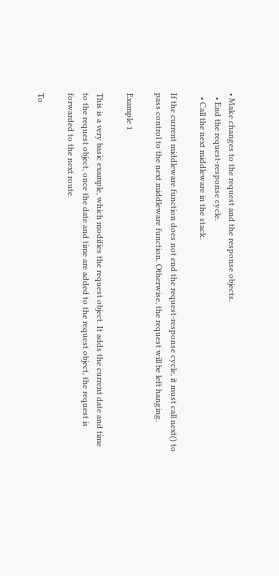• Make changes to the request and the response objects.
  • End the request-response cycle.
  • Call the next middleware in the stack.

If the current middleware function does not end the request-response cycle, it must call next() to pass control to the next middleware function. Otherwise, the request will be left hanging.

Example 1

This is a very basic example, which modifies the request object. It adds the current date and time to the request object, once the date and time are added to the request object, the request is forwarded to the next route.

To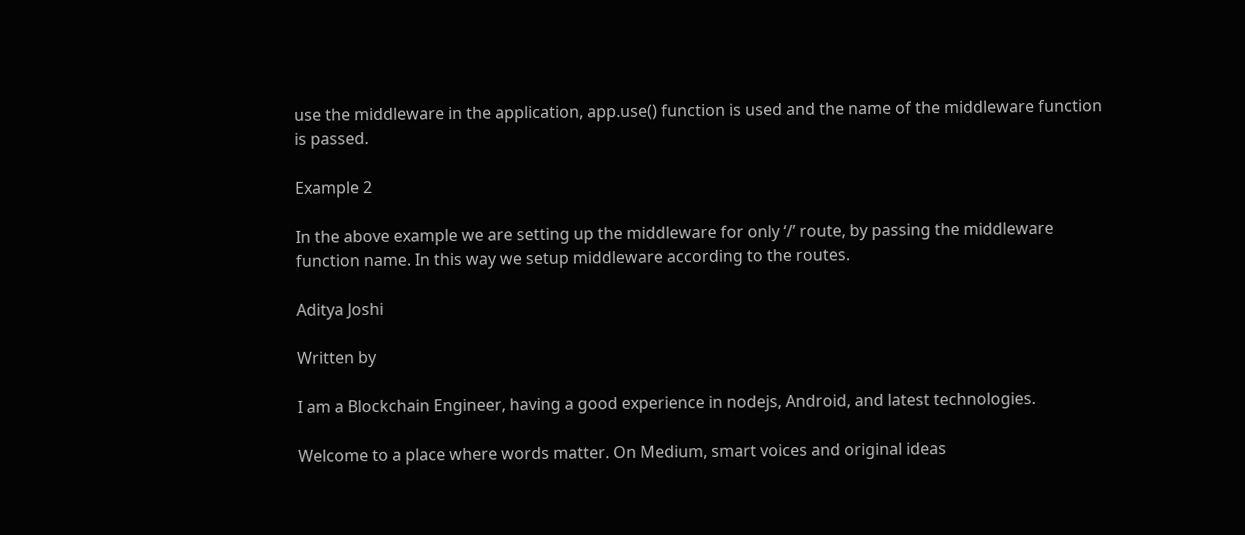use the middleware in the application, app.use() function is used and the name of the middleware function is passed.

Example 2

In the above example we are setting up the middleware for only ‘/’ route, by passing the middleware function name. In this way we setup middleware according to the routes.

Aditya Joshi

Written by

I am a Blockchain Engineer, having a good experience in nodejs, Android, and latest technologies.

Welcome to a place where words matter. On Medium, smart voices and original ideas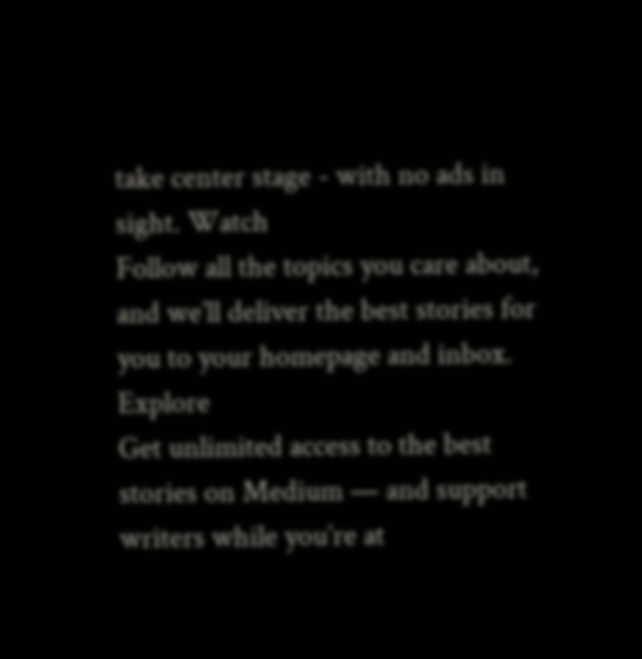take center stage - with no ads in sight. Watch
Follow all the topics you care about, and we’ll deliver the best stories for you to your homepage and inbox. Explore
Get unlimited access to the best stories on Medium — and support writers while you’re at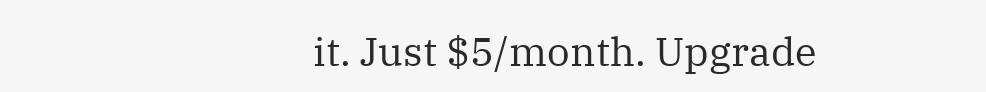it. Just $5/month. Upgrade